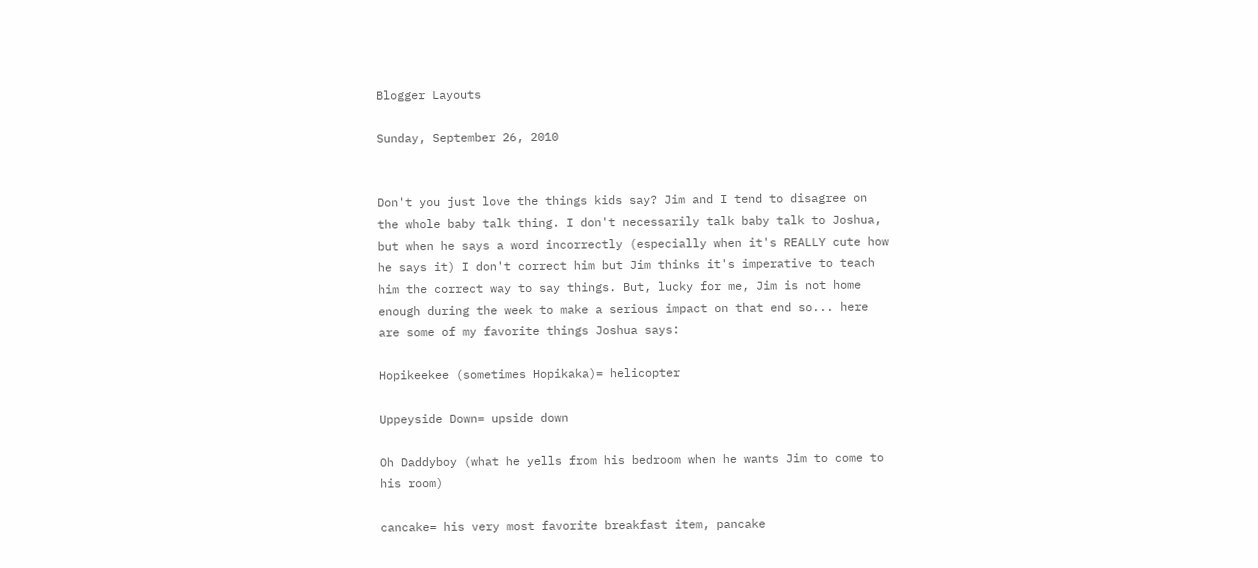Blogger Layouts

Sunday, September 26, 2010


Don't you just love the things kids say? Jim and I tend to disagree on the whole baby talk thing. I don't necessarily talk baby talk to Joshua, but when he says a word incorrectly (especially when it's REALLY cute how he says it) I don't correct him but Jim thinks it's imperative to teach him the correct way to say things. But, lucky for me, Jim is not home enough during the week to make a serious impact on that end so... here are some of my favorite things Joshua says:

Hopikeekee (sometimes Hopikaka)= helicopter

Uppeyside Down= upside down

Oh Daddyboy (what he yells from his bedroom when he wants Jim to come to his room)

cancake= his very most favorite breakfast item, pancake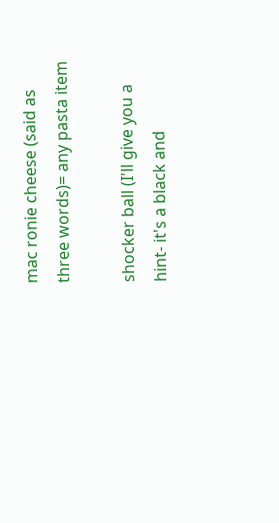mac ronie cheese (said as three words)= any pasta item

shocker ball (I'll give you a hint- it's a black and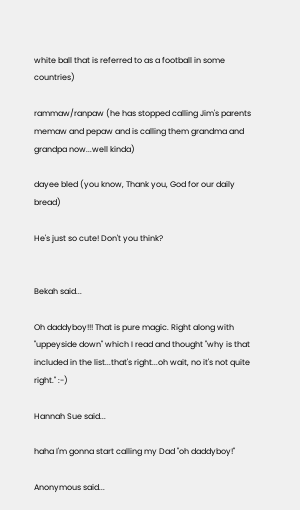white ball that is referred to as a football in some countries)

rammaw/ranpaw (he has stopped calling Jim's parents memaw and pepaw and is calling them grandma and grandpa now...well kinda)

dayee bled (you know, Thank you, God for our daily bread)

He's just so cute! Don't you think?


Bekah said...

Oh daddyboy!!! That is pure magic. Right along with "uppeyside down" which I read and thought "why is that included in the list...that's right...oh wait, no it's not quite right." :-)

Hannah Sue said...

haha I'm gonna start calling my Dad "oh daddyboy!"

Anonymous said...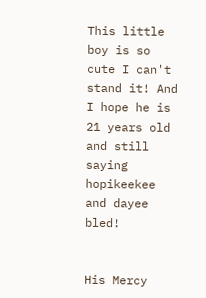This little boy is so cute I can't stand it! And I hope he is 21 years old and still saying hopikeekee and dayee bled!


His Mercy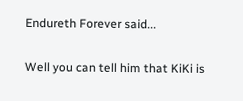Endureth Forever said...

Well you can tell him that KiKi is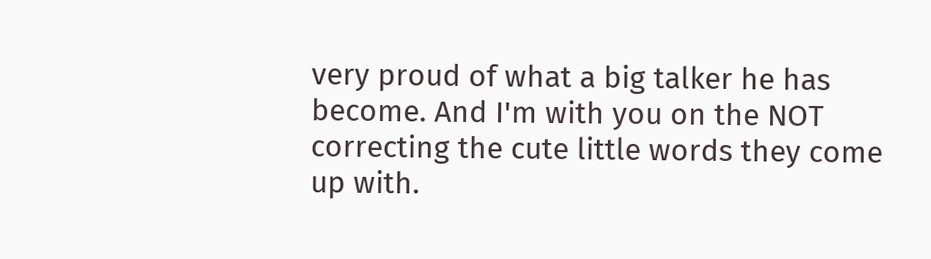very proud of what a big talker he has become. And I'm with you on the NOT correcting the cute little words they come up with.